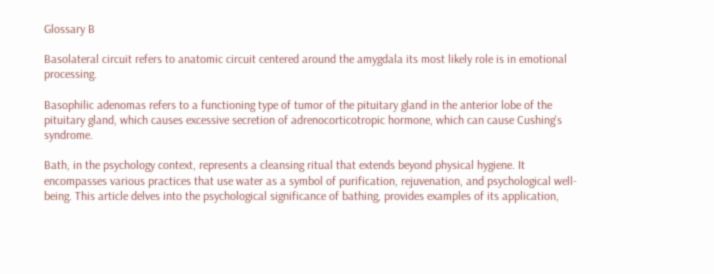Glossary B

Basolateral circuit refers to anatomic circuit centered around the amygdala its most likely role is in emotional processing.

Basophilic adenomas refers to a functioning type of tumor of the pituitary gland in the anterior lobe of the pituitary gland, which causes excessive secretion of adrenocorticotropic hormone, which can cause Cushing's syndrome.

Bath, in the psychology context, represents a cleansing ritual that extends beyond physical hygiene. It encompasses various practices that use water as a symbol of purification, rejuvenation, and psychological well-being. This article delves into the psychological significance of bathing, provides examples of its application,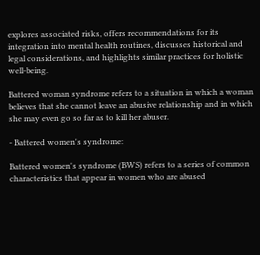explores associated risks, offers recommendations for its integration into mental health routines, discusses historical and legal considerations, and highlights similar practices for holistic well-being.

Battered woman syndrome refers to a situation in which a woman believes that she cannot leave an abusive relationship and in which she may even go so far as to kill her abuser.

- Battered women's syndrome:

Battered women's syndrome (BWS) refers to a series of common characteristics that appear in women who are abused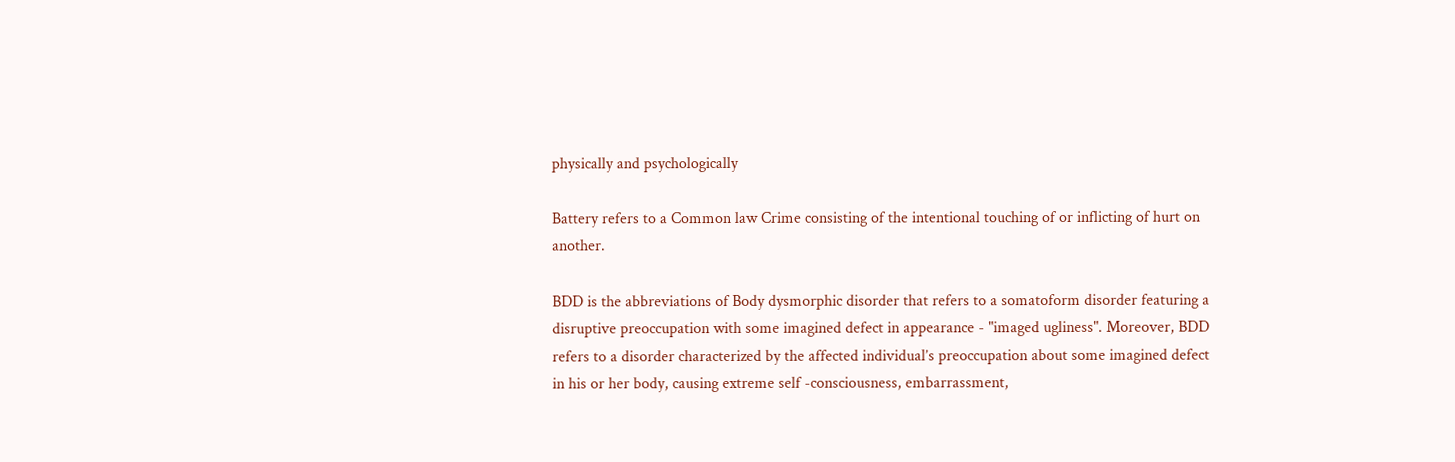physically and psychologically

Battery refers to a Common law Crime consisting of the intentional touching of or inflicting of hurt on another.

BDD is the abbreviations of Body dysmorphic disorder that refers to a somatoform disorder featuring a disruptive preoccupation with some imagined defect in appearance - "imaged ugliness". Moreover, BDD refers to a disorder characterized by the affected individual’s preoccupation about some imagined defect in his or her body, causing extreme self -consciousness, embarrassment,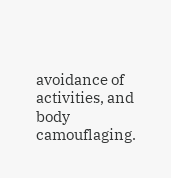avoidance of activities, and body camouflaging.